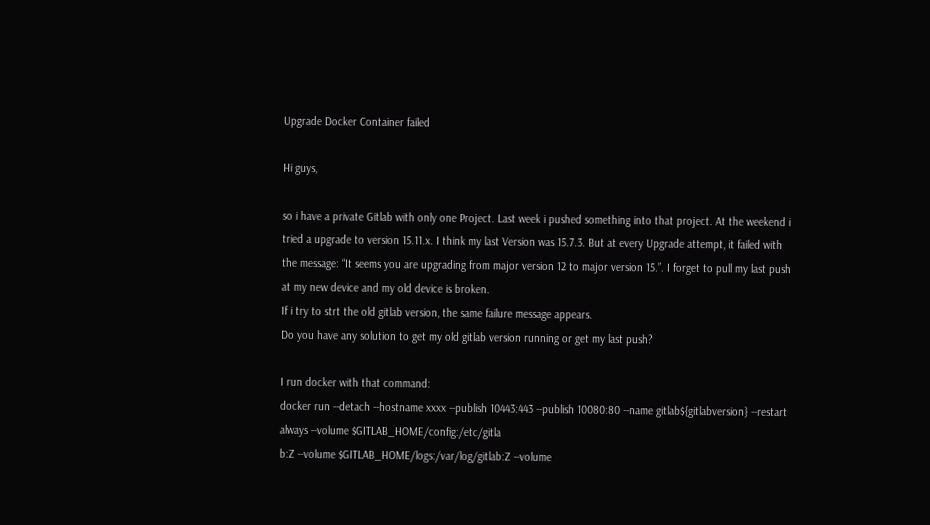Upgrade Docker Container failed

Hi guys,

so i have a private Gitlab with only one Project. Last week i pushed something into that project. At the weekend i tried a upgrade to version 15.11.x. I think my last Version was 15.7.3. But at every Upgrade attempt, it failed with the message: “It seems you are upgrading from major version 12 to major version 15.”. I forget to pull my last push at my new device and my old device is broken.
If i try to strt the old gitlab version, the same failure message appears.
Do you have any solution to get my old gitlab version running or get my last push?

I run docker with that command:
docker run --detach --hostname xxxx --publish 10443:443 --publish 10080:80 --name gitlab${gitlabversion} --restart always --volume $GITLAB_HOME/config:/etc/gitla
b:Z --volume $GITLAB_HOME/logs:/var/log/gitlab:Z --volume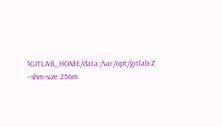$GITLAB_HOME/data:/var/opt/gitlab:Z --shm-size 256m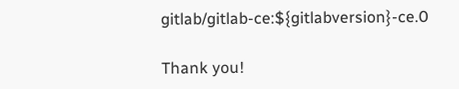gitlab/gitlab-ce:${gitlabversion}-ce.0

Thank you!